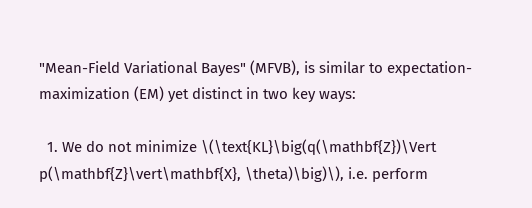"Mean-Field Variational Bayes" (MFVB), is similar to expectation-maximization (EM) yet distinct in two key ways:

  1. We do not minimize \(\text{KL}\big(q(\mathbf{Z})\Vert p(\mathbf{Z}\vert\mathbf{X}, \theta)\big)\), i.e. perform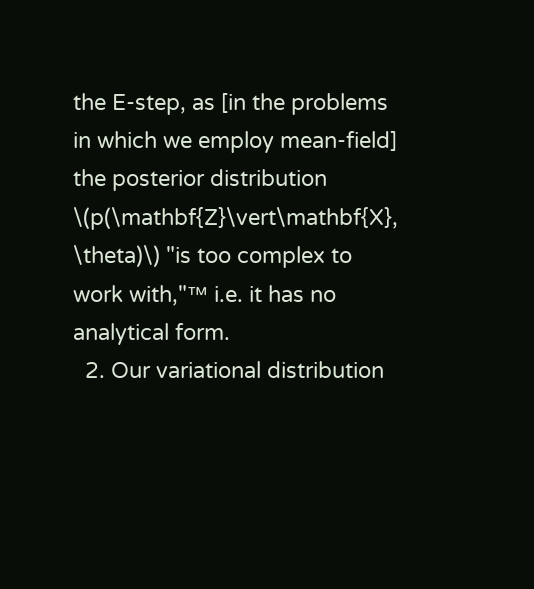the E-step, as [in the problems in which we employ mean-field] the posterior distribution \(p(\mathbf{Z}\vert\mathbf{X}, \theta)\) "is too complex to work with,"™ i.e. it has no analytical form.
  2. Our variational distribution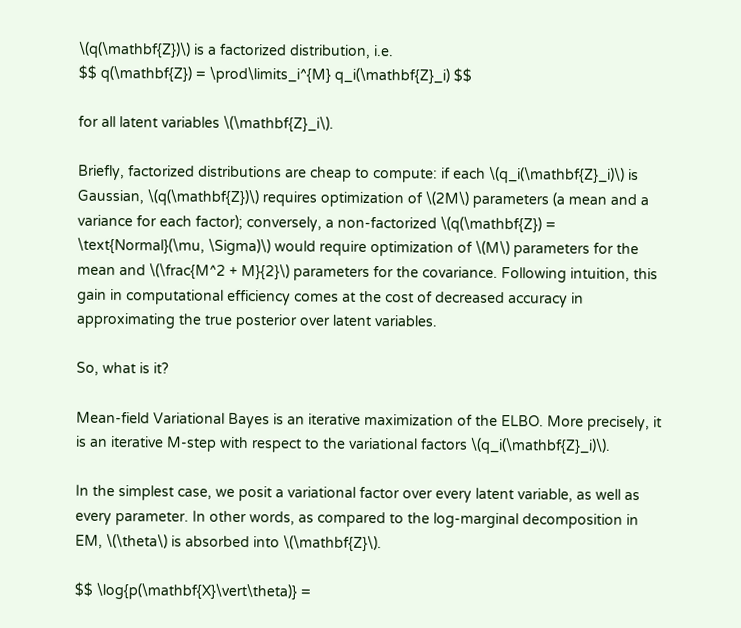\(q(\mathbf{Z})\) is a factorized distribution, i.e.
$$ q(\mathbf{Z}) = \prod\limits_i^{M} q_i(\mathbf{Z}_i) $$

for all latent variables \(\mathbf{Z}_i\).

Briefly, factorized distributions are cheap to compute: if each \(q_i(\mathbf{Z}_i)\) is Gaussian, \(q(\mathbf{Z})\) requires optimization of \(2M\) parameters (a mean and a variance for each factor); conversely, a non-factorized \(q(\mathbf{Z}) = \text{Normal}(\mu, \Sigma)\) would require optimization of \(M\) parameters for the mean and \(\frac{M^2 + M}{2}\) parameters for the covariance. Following intuition, this gain in computational efficiency comes at the cost of decreased accuracy in approximating the true posterior over latent variables.

So, what is it?

Mean-field Variational Bayes is an iterative maximization of the ELBO. More precisely, it is an iterative M-step with respect to the variational factors \(q_i(\mathbf{Z}_i)\).

In the simplest case, we posit a variational factor over every latent variable, as well as every parameter. In other words, as compared to the log-marginal decomposition in EM, \(\theta\) is absorbed into \(\mathbf{Z}\).

$$ \log{p(\mathbf{X}\vert\theta)} =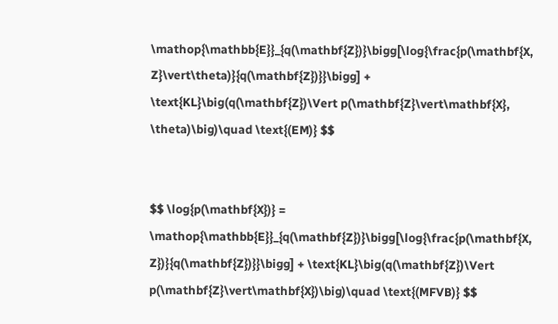\mathop{\mathbb{E}}_{q(\mathbf{Z})}\bigg[\log{\frac{p(\mathbf{X, Z}\vert\theta)}{q(\mathbf{Z})}}\bigg] + \text{KL}\big(q(\mathbf{Z})\Vert p(\mathbf{Z}\vert\mathbf{X}, \theta)\big)\quad \text{(EM)} $$


$$ \log{p(\mathbf{X})} = \mathop{\mathbb{E}}_{q(\mathbf{Z})}\bigg[\log{\frac{p(\mathbf{X, Z})}{q(\mathbf{Z})}}\bigg] + \text{KL}\big(q(\mathbf{Z})\Vert p(\mathbf{Z}\vert\mathbf{X})\big)\quad \text{(MFVB)} $$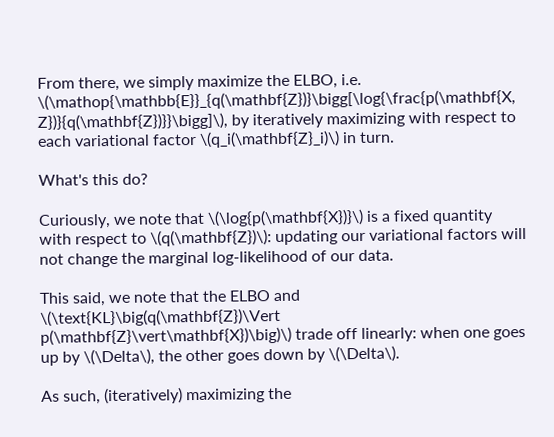From there, we simply maximize the ELBO, i.e. \(\mathop{\mathbb{E}}_{q(\mathbf{Z})}\bigg[\log{\frac{p(\mathbf{X, Z})}{q(\mathbf{Z})}}\bigg]\), by iteratively maximizing with respect to each variational factor \(q_i(\mathbf{Z}_i)\) in turn.

What's this do?

Curiously, we note that \(\log{p(\mathbf{X})}\) is a fixed quantity with respect to \(q(\mathbf{Z})\): updating our variational factors will not change the marginal log-likelihood of our data.

This said, we note that the ELBO and \(\text{KL}\big(q(\mathbf{Z})\Vert p(\mathbf{Z}\vert\mathbf{X})\big)\) trade off linearly: when one goes up by \(\Delta\), the other goes down by \(\Delta\).

As such, (iteratively) maximizing the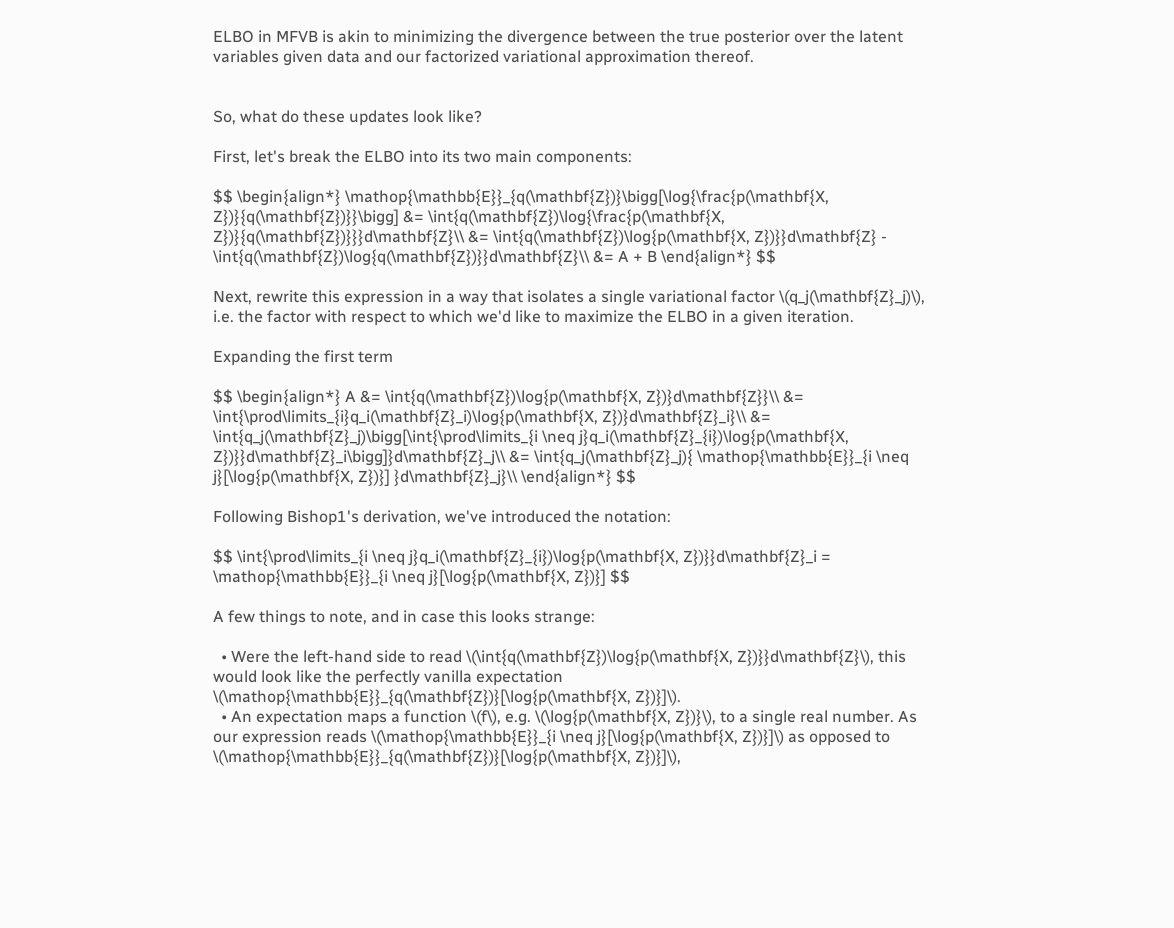ELBO in MFVB is akin to minimizing the divergence between the true posterior over the latent variables given data and our factorized variational approximation thereof.


So, what do these updates look like?

First, let's break the ELBO into its two main components:

$$ \begin{align*} \mathop{\mathbb{E}}_{q(\mathbf{Z})}\bigg[\log{\frac{p(\mathbf{X, Z})}{q(\mathbf{Z})}}\bigg] &= \int{q(\mathbf{Z})\log{\frac{p(\mathbf{X, Z})}{q(\mathbf{Z})}}}d\mathbf{Z}\\ &= \int{q(\mathbf{Z})\log{p(\mathbf{X, Z})}}d\mathbf{Z} - \int{q(\mathbf{Z})\log{q(\mathbf{Z})}}d\mathbf{Z}\\ &= A + B \end{align*} $$

Next, rewrite this expression in a way that isolates a single variational factor \(q_j(\mathbf{Z}_j)\), i.e. the factor with respect to which we'd like to maximize the ELBO in a given iteration.

Expanding the first term

$$ \begin{align*} A &= \int{q(\mathbf{Z})\log{p(\mathbf{X, Z})}d\mathbf{Z}}\\ &= \int{\prod\limits_{i}q_i(\mathbf{Z}_i)\log{p(\mathbf{X, Z})}d\mathbf{Z}_i}\\ &= \int{q_j(\mathbf{Z}_j)\bigg[\int{\prod\limits_{i \neq j}q_i(\mathbf{Z}_{i})\log{p(\mathbf{X, Z})}}d\mathbf{Z}_i\bigg]}d\mathbf{Z}_j\\ &= \int{q_j(\mathbf{Z}_j){ \mathop{\mathbb{E}}_{i \neq j}[\log{p(\mathbf{X, Z})}] }d\mathbf{Z}_j}\\ \end{align*} $$

Following Bishop1's derivation, we've introduced the notation:

$$ \int{\prod\limits_{i \neq j}q_i(\mathbf{Z}_{i})\log{p(\mathbf{X, Z})}}d\mathbf{Z}_i = \mathop{\mathbb{E}}_{i \neq j}[\log{p(\mathbf{X, Z})}] $$

A few things to note, and in case this looks strange:

  • Were the left-hand side to read \(\int{q(\mathbf{Z})\log{p(\mathbf{X, Z})}}d\mathbf{Z}\), this would look like the perfectly vanilla expectation \(\mathop{\mathbb{E}}_{q(\mathbf{Z})}[\log{p(\mathbf{X, Z})}]\).
  • An expectation maps a function \(f\), e.g. \(\log{p(\mathbf{X, Z})}\), to a single real number. As our expression reads \(\mathop{\mathbb{E}}_{i \neq j}[\log{p(\mathbf{X, Z})}]\) as opposed to \(\mathop{\mathbb{E}}_{q(\mathbf{Z})}[\log{p(\mathbf{X, Z})}]\),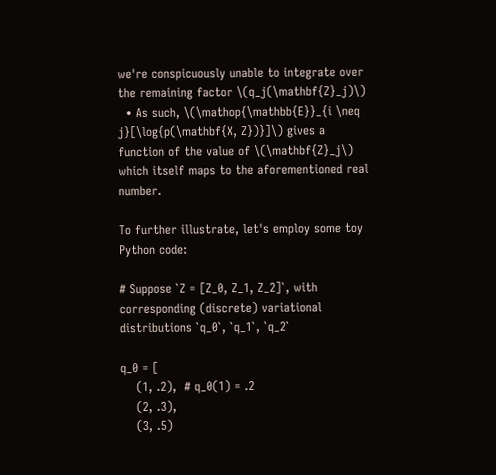we're conspicuously unable to integrate over the remaining factor \(q_j(\mathbf{Z}_j)\)
  • As such, \(\mathop{\mathbb{E}}_{i \neq j}[\log{p(\mathbf{X, Z})}]\) gives a function of the value of \(\mathbf{Z}_j\) which itself maps to the aforementioned real number.

To further illustrate, let's employ some toy Python code:

# Suppose `Z = [Z_0, Z_1, Z_2]`, with corresponding (discrete) variational distributions `q_0`, `q_1`, `q_2`

q_0 = [
    (1, .2),  # q_0(1) = .2
    (2, .3),
    (3, .5)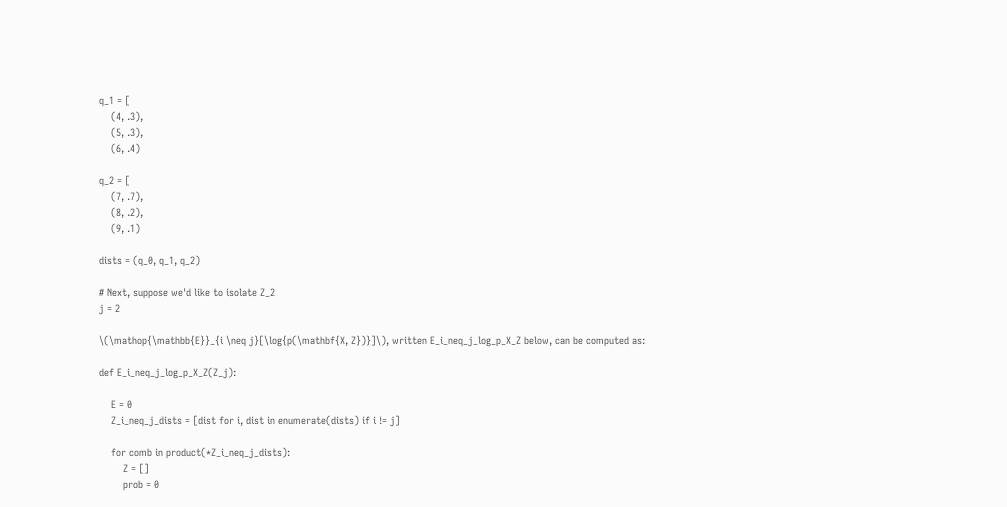q_1 = [
    (4, .3),
    (5, .3),
    (6, .4)

q_2 = [
    (7, .7),
    (8, .2),
    (9, .1)

dists = (q_0, q_1, q_2)

# Next, suppose we'd like to isolate Z_2
j = 2

\(\mathop{\mathbb{E}}_{i \neq j}[\log{p(\mathbf{X, Z})}]\), written E_i_neq_j_log_p_X_Z below, can be computed as:

def E_i_neq_j_log_p_X_Z(Z_j):

    E = 0
    Z_i_neq_j_dists = [dist for i, dist in enumerate(dists) if i != j]

    for comb in product(*Z_i_neq_j_dists):
        Z = []
        prob = 0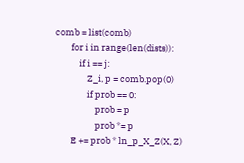comb = list(comb)
        for i in range(len(dists)):
            if i == j:
                Z_i, p = comb.pop(0)
                if prob == 0:
                    prob = p
                    prob *= p
        E += prob * ln_p_X_Z(X, Z)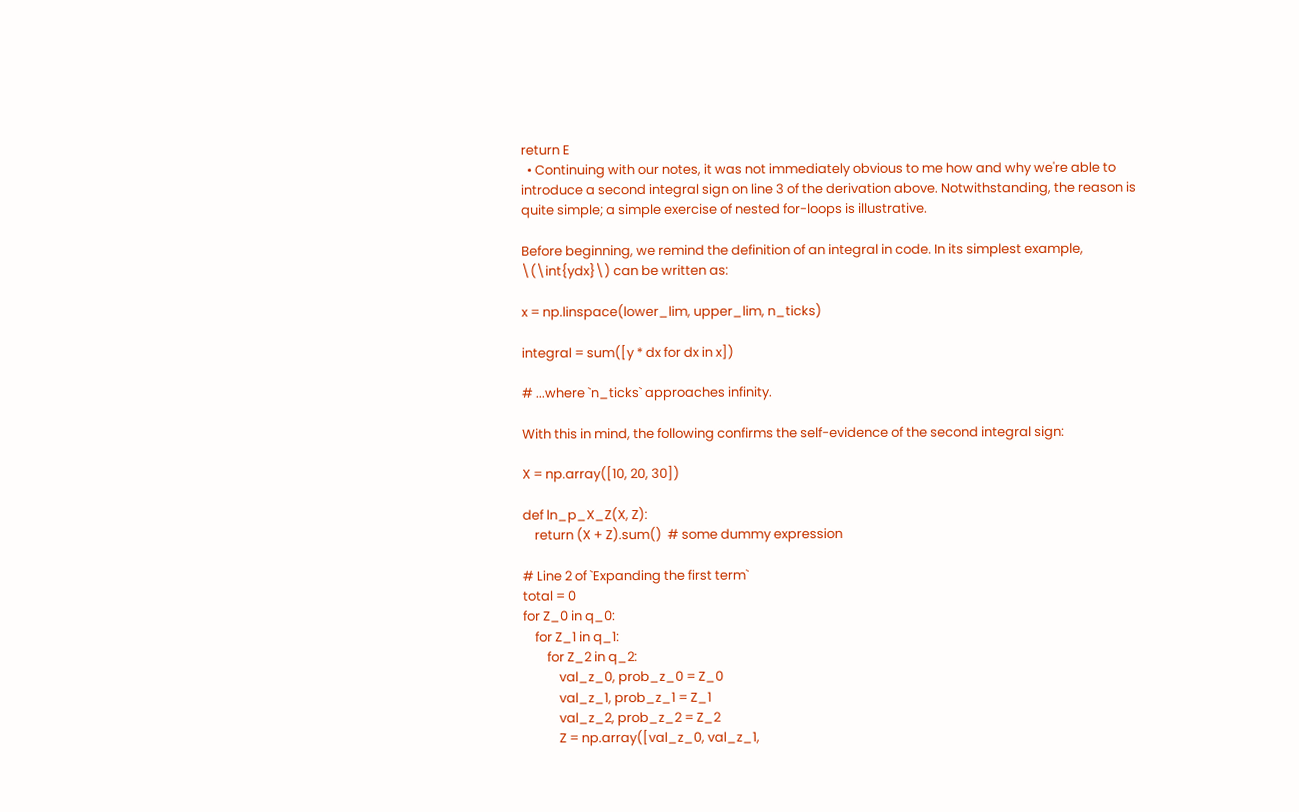return E
  • Continuing with our notes, it was not immediately obvious to me how and why we're able to introduce a second integral sign on line 3 of the derivation above. Notwithstanding, the reason is quite simple; a simple exercise of nested for-loops is illustrative.

Before beginning, we remind the definition of an integral in code. In its simplest example, \(\int{ydx}\) can be written as:

x = np.linspace(lower_lim, upper_lim, n_ticks)

integral = sum([y * dx for dx in x])

# ...where `n_ticks` approaches infinity.

With this in mind, the following confirms the self-evidence of the second integral sign:

X = np.array([10, 20, 30])

def ln_p_X_Z(X, Z):
    return (X + Z).sum()  # some dummy expression

# Line 2 of `Expanding the first term`
total = 0
for Z_0 in q_0:
    for Z_1 in q_1:
        for Z_2 in q_2:
            val_z_0, prob_z_0 = Z_0
            val_z_1, prob_z_1 = Z_1
            val_z_2, prob_z_2 = Z_2
            Z = np.array([val_z_0, val_z_1,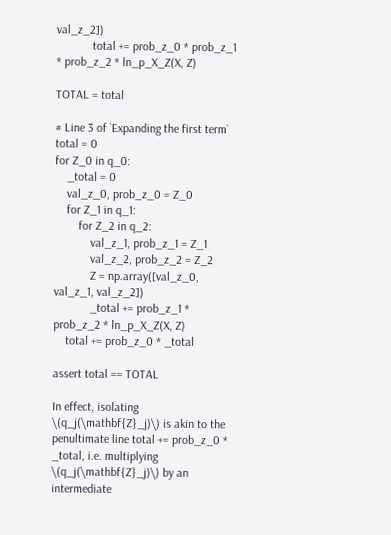val_z_2])
            total += prob_z_0 * prob_z_1 * prob_z_2 * ln_p_X_Z(X, Z)

TOTAL = total

# Line 3 of `Expanding the first term`
total = 0
for Z_0 in q_0:
    _total = 0
    val_z_0, prob_z_0 = Z_0
    for Z_1 in q_1:
        for Z_2 in q_2:
            val_z_1, prob_z_1 = Z_1
            val_z_2, prob_z_2 = Z_2
            Z = np.array([val_z_0, val_z_1, val_z_2])
            _total += prob_z_1 * prob_z_2 * ln_p_X_Z(X, Z)
    total += prob_z_0 * _total

assert total == TOTAL

In effect, isolating \(q_j(\mathbf{Z}_j)\) is akin to the penultimate line total += prob_z_0 * _total, i.e. multiplying \(q_j(\mathbf{Z}_j)\) by an intermediate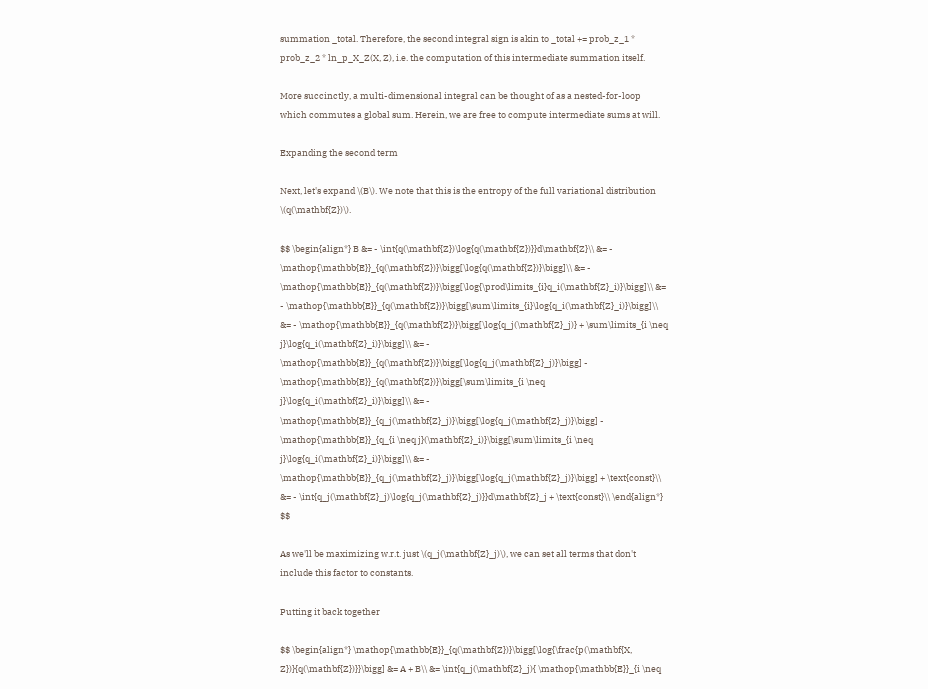summation _total. Therefore, the second integral sign is akin to _total += prob_z_1 * prob_z_2 * ln_p_X_Z(X, Z), i.e. the computation of this intermediate summation itself.

More succinctly, a multi-dimensional integral can be thought of as a nested-for-loop which commutes a global sum. Herein, we are free to compute intermediate sums at will.

Expanding the second term

Next, let's expand \(B\). We note that this is the entropy of the full variational distribution \(q(\mathbf{Z})\).

$$ \begin{align*} B &= - \int{q(\mathbf{Z})\log{q(\mathbf{Z})}}d\mathbf{Z}\\ &= - \mathop{\mathbb{E}}_{q(\mathbf{Z})}\bigg[\log{q(\mathbf{Z})}\bigg]\\ &= - \mathop{\mathbb{E}}_{q(\mathbf{Z})}\bigg[\log{\prod\limits_{i}q_i(\mathbf{Z}_i)}\bigg]\\ &= - \mathop{\mathbb{E}}_{q(\mathbf{Z})}\bigg[\sum\limits_{i}\log{q_i(\mathbf{Z}_i)}\bigg]\\ &= - \mathop{\mathbb{E}}_{q(\mathbf{Z})}\bigg[\log{q_j(\mathbf{Z}_j)} + \sum\limits_{i \neq j}\log{q_i(\mathbf{Z}_i)}\bigg]\\ &= - \mathop{\mathbb{E}}_{q(\mathbf{Z})}\bigg[\log{q_j(\mathbf{Z}_j)}\bigg] - \mathop{\mathbb{E}}_{q(\mathbf{Z})}\bigg[\sum\limits_{i \neq j}\log{q_i(\mathbf{Z}_i)}\bigg]\\ &= - \mathop{\mathbb{E}}_{q_j(\mathbf{Z}_j)}\bigg[\log{q_j(\mathbf{Z}_j)}\bigg] - \mathop{\mathbb{E}}_{q_{i \neq j}(\mathbf{Z}_i)}\bigg[\sum\limits_{i \neq j}\log{q_i(\mathbf{Z}_i)}\bigg]\\ &= - \mathop{\mathbb{E}}_{q_j(\mathbf{Z}_j)}\bigg[\log{q_j(\mathbf{Z}_j)}\bigg] + \text{const}\\ &= - \int{q_j(\mathbf{Z}_j)\log{q_j(\mathbf{Z}_j)}}d\mathbf{Z}_j + \text{const}\\ \end{align*} $$

As we'll be maximizing w.r.t. just \(q_j(\mathbf{Z}_j)\), we can set all terms that don't include this factor to constants.

Putting it back together

$$ \begin{align*} \mathop{\mathbb{E}}_{q(\mathbf{Z})}\bigg[\log{\frac{p(\mathbf{X, Z})}{q(\mathbf{Z})}}\bigg] &= A + B\\ &= \int{q_j(\mathbf{Z}_j){ \mathop{\mathbb{E}}_{i \neq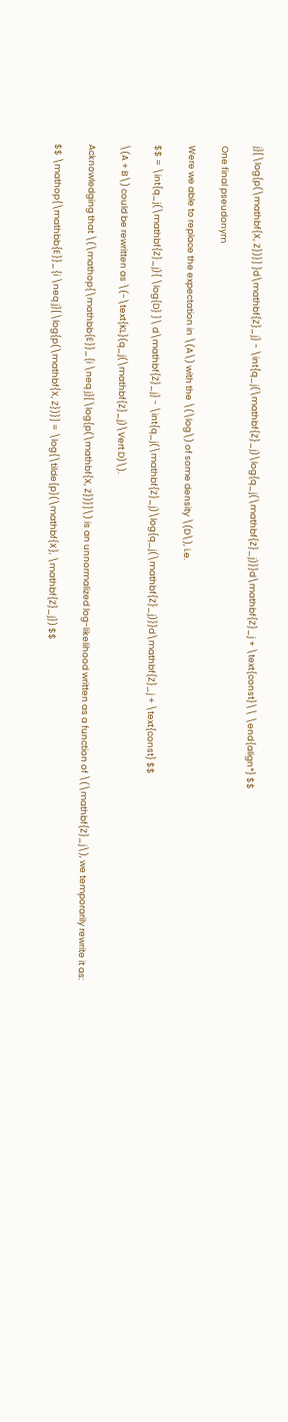j}[\log{p(\mathbf{X, Z})}] }d\mathbf{Z}_j} - \int{q_j(\mathbf{Z}_j)\log{q_j(\mathbf{Z}_j)}}d\mathbf{Z}_j + \text{const}\\ \end{align*} $$

One final pseudonym

Were we able to replace the expectation in \(A\) with the \(\log\) of some density \(D\), i.e.

$$ = \int{q_j(\mathbf{Z}_j){ \log{D} }\ d\mathbf{Z}_j} - \int{q_j(\mathbf{Z}_j)\log{q_j(\mathbf{Z}_j)}}d\mathbf{Z}_j + \text{const} $$

\(A + B\) could be rewritten as \(-\text{KL}(q_j(\mathbf{Z}_j)\Vert D)\).

Acknowledging that \(\mathop{\mathbb{E}}_{i \neq j}[\log{p(\mathbf{X, Z})}]\) is an unnormalized log-likelihood written as a function of \(\mathbf{Z}_j\), we temporarily rewrite it as:

$$ \mathop{\mathbb{E}}_{i \neq j}[\log{p(\mathbf{X, Z})}] = \log{\tilde{p}(\mathbf{X}, \mathbf{Z}_j}) $$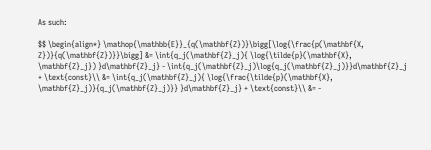As such:

$$ \begin{align*} \mathop{\mathbb{E}}_{q(\mathbf{Z})}\bigg[\log{\frac{p(\mathbf{X, Z})}{q(\mathbf{Z})}}\bigg] &= \int{q_j(\mathbf{Z}_j){ \log{\tilde{p}(\mathbf{X}, \mathbf{Z}_j}) }d\mathbf{Z}_j} - \int{q_j(\mathbf{Z}_j)\log{q_j(\mathbf{Z}_j)}}d\mathbf{Z}_j + \text{const}\\ &= \int{q_j(\mathbf{Z}_j){ \log{\frac{\tilde{p}(\mathbf{X}, \mathbf{Z}_j)}{q_j(\mathbf{Z}_j)}} }d\mathbf{Z}_j} + \text{const}\\ &= -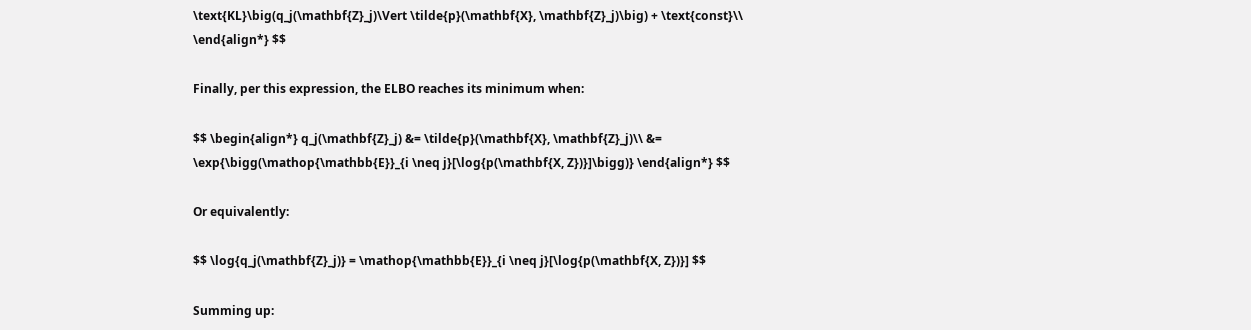\text{KL}\big(q_j(\mathbf{Z}_j)\Vert \tilde{p}(\mathbf{X}, \mathbf{Z}_j)\big) + \text{const}\\ \end{align*} $$

Finally, per this expression, the ELBO reaches its minimum when:

$$ \begin{align*} q_j(\mathbf{Z}_j) &= \tilde{p}(\mathbf{X}, \mathbf{Z}_j)\\ &= \exp{\bigg(\mathop{\mathbb{E}}_{i \neq j}[\log{p(\mathbf{X, Z})}]\bigg)} \end{align*} $$

Or equivalently:

$$ \log{q_j(\mathbf{Z}_j)} = \mathop{\mathbb{E}}_{i \neq j}[\log{p(\mathbf{X, Z})}] $$

Summing up: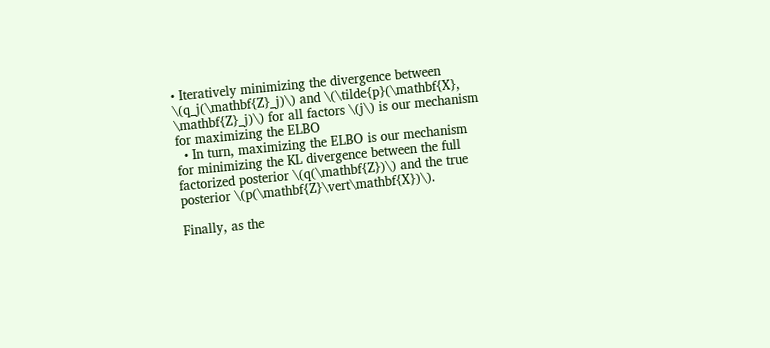• Iteratively minimizing the divergence between \(q_j(\mathbf{Z}_j)\) and \(\tilde{p}(\mathbf{X}, \mathbf{Z}_j)\) for all factors \(j\) is our mechanism for maximizing the ELBO
  • In turn, maximizing the ELBO is our mechanism for minimizing the KL divergence between the full factorized posterior \(q(\mathbf{Z})\) and the true posterior \(p(\mathbf{Z}\vert\mathbf{X})\).

Finally, as the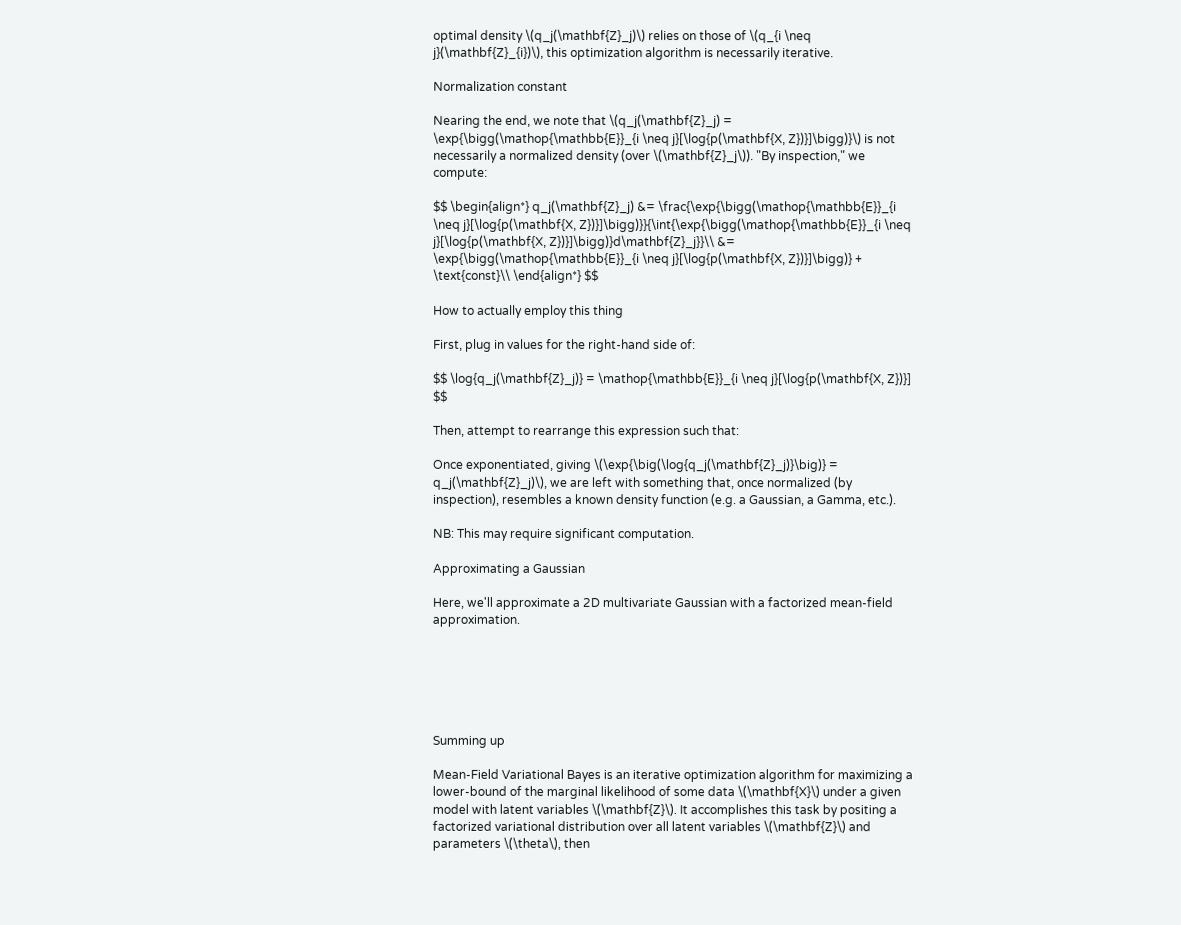optimal density \(q_j(\mathbf{Z}_j)\) relies on those of \(q_{i \neq j}(\mathbf{Z}_{i})\), this optimization algorithm is necessarily iterative.

Normalization constant

Nearing the end, we note that \(q_j(\mathbf{Z}_j) = \exp{\bigg(\mathop{\mathbb{E}}_{i \neq j}[\log{p(\mathbf{X, Z})}]\bigg)}\) is not necessarily a normalized density (over \(\mathbf{Z}_j\)). "By inspection," we compute:

$$ \begin{align*} q_j(\mathbf{Z}_j) &= \frac{\exp{\bigg(\mathop{\mathbb{E}}_{i \neq j}[\log{p(\mathbf{X, Z})}]\bigg)}}{\int{\exp{\bigg(\mathop{\mathbb{E}}_{i \neq j}[\log{p(\mathbf{X, Z})}]\bigg)}d\mathbf{Z}_j}}\\ &= \exp{\bigg(\mathop{\mathbb{E}}_{i \neq j}[\log{p(\mathbf{X, Z})}]\bigg)} + \text{const}\\ \end{align*} $$

How to actually employ this thing

First, plug in values for the right-hand side of:

$$ \log{q_j(\mathbf{Z}_j)} = \mathop{\mathbb{E}}_{i \neq j}[\log{p(\mathbf{X, Z})}] $$

Then, attempt to rearrange this expression such that:

Once exponentiated, giving \(\exp{\big(\log{q_j(\mathbf{Z}_j)}\big)} = q_j(\mathbf{Z}_j)\), we are left with something that, once normalized (by inspection), resembles a known density function (e.g. a Gaussian, a Gamma, etc.).

NB: This may require significant computation.

Approximating a Gaussian

Here, we'll approximate a 2D multivariate Gaussian with a factorized mean-field approximation.






Summing up

Mean-Field Variational Bayes is an iterative optimization algorithm for maximizing a lower-bound of the marginal likelihood of some data \(\mathbf{X}\) under a given model with latent variables \(\mathbf{Z}\). It accomplishes this task by positing a factorized variational distribution over all latent variables \(\mathbf{Z}\) and parameters \(\theta\), then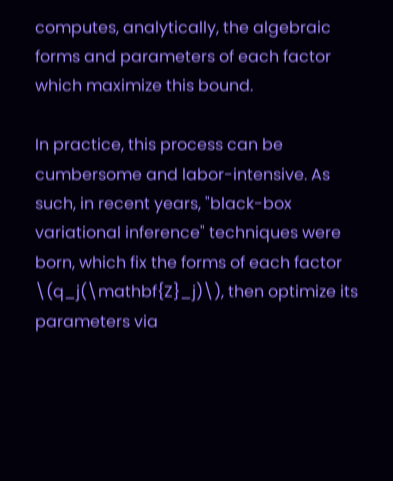computes, analytically, the algebraic forms and parameters of each factor which maximize this bound.

In practice, this process can be cumbersome and labor-intensive. As such, in recent years, "black-box variational inference" techniques were born, which fix the forms of each factor \(q_j(\mathbf{Z}_j)\), then optimize its parameters via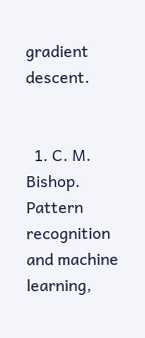gradient descent.


  1. C. M. Bishop. Pattern recognition and machine learning,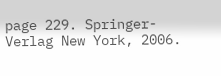page 229. Springer-Verlag New York, 2006.